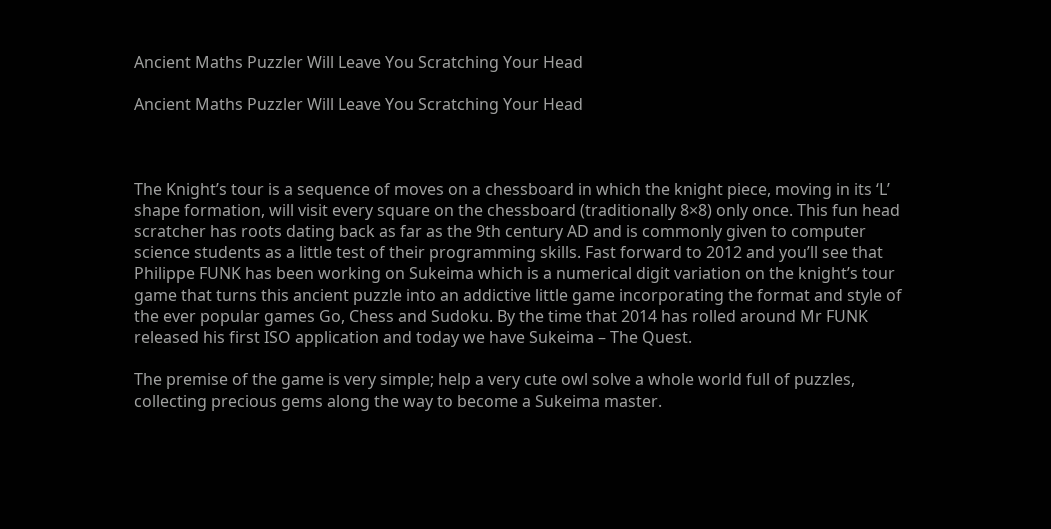Ancient Maths Puzzler Will Leave You Scratching Your Head

Ancient Maths Puzzler Will Leave You Scratching Your Head



The Knight’s tour is a sequence of moves on a chessboard in which the knight piece, moving in its ‘L’ shape formation, will visit every square on the chessboard (traditionally 8×8) only once. This fun head scratcher has roots dating back as far as the 9th century AD and is commonly given to computer science students as a little test of their programming skills. Fast forward to 2012 and you’ll see that Philippe FUNK has been working on Sukeima which is a numerical digit variation on the knight’s tour game that turns this ancient puzzle into an addictive little game incorporating the format and style of the ever popular games Go, Chess and Sudoku. By the time that 2014 has rolled around Mr FUNK released his first ISO application and today we have Sukeima – The Quest.

The premise of the game is very simple; help a very cute owl solve a whole world full of puzzles, collecting precious gems along the way to become a Sukeima master.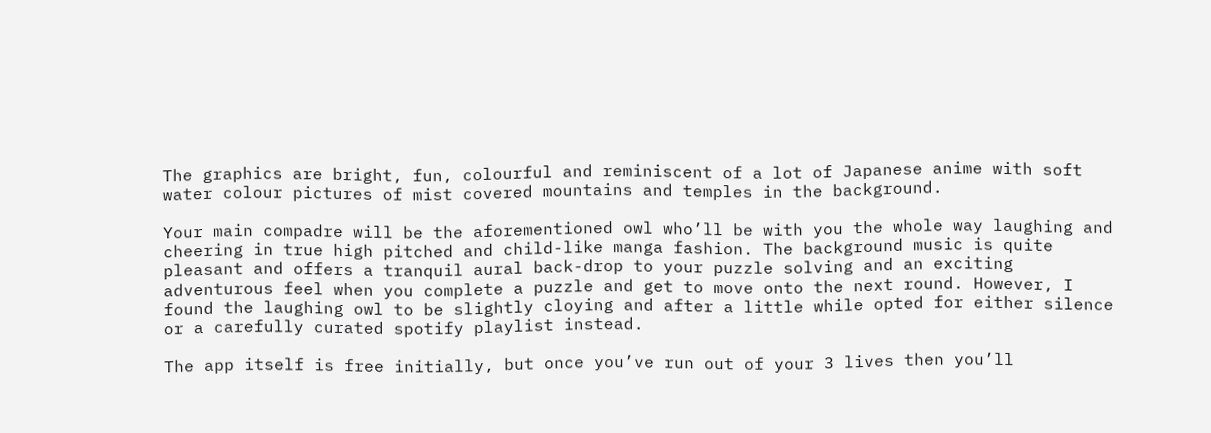The graphics are bright, fun, colourful and reminiscent of a lot of Japanese anime with soft water colour pictures of mist covered mountains and temples in the background.

Your main compadre will be the aforementioned owl who’ll be with you the whole way laughing and cheering in true high pitched and child-like manga fashion. The background music is quite pleasant and offers a tranquil aural back-drop to your puzzle solving and an exciting adventurous feel when you complete a puzzle and get to move onto the next round. However, I found the laughing owl to be slightly cloying and after a little while opted for either silence or a carefully curated spotify playlist instead.

The app itself is free initially, but once you’ve run out of your 3 lives then you’ll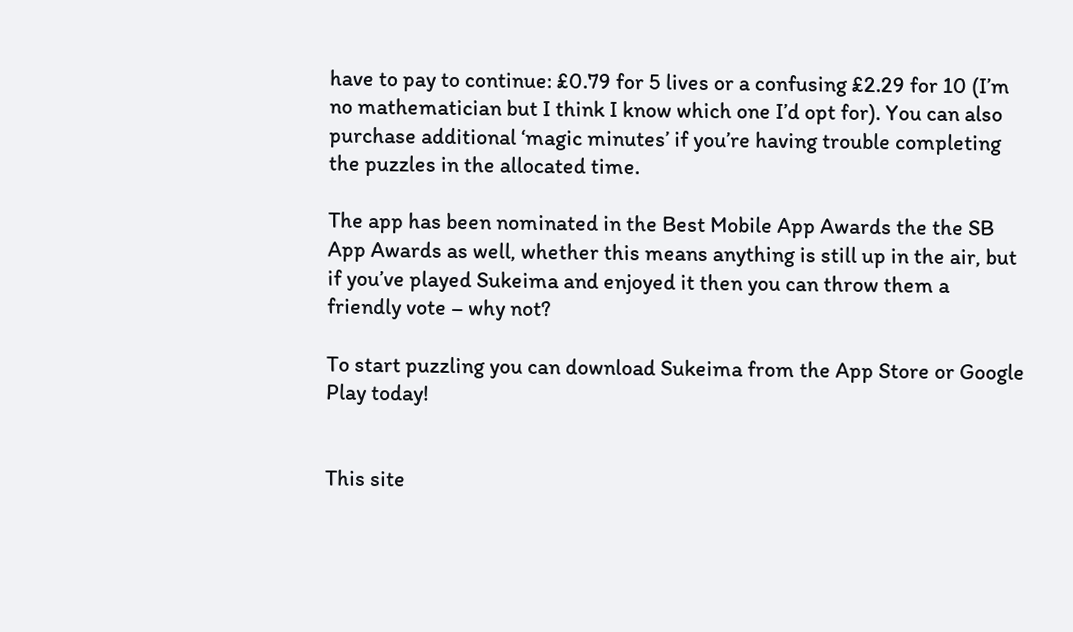have to pay to continue: £0.79 for 5 lives or a confusing £2.29 for 10 (I’m no mathematician but I think I know which one I’d opt for). You can also purchase additional ‘magic minutes’ if you’re having trouble completing the puzzles in the allocated time.

The app has been nominated in the Best Mobile App Awards the the SB App Awards as well, whether this means anything is still up in the air, but if you’ve played Sukeima and enjoyed it then you can throw them a friendly vote – why not?

To start puzzling you can download Sukeima from the App Store or Google Play today!


This site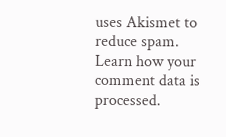uses Akismet to reduce spam. Learn how your comment data is processed.